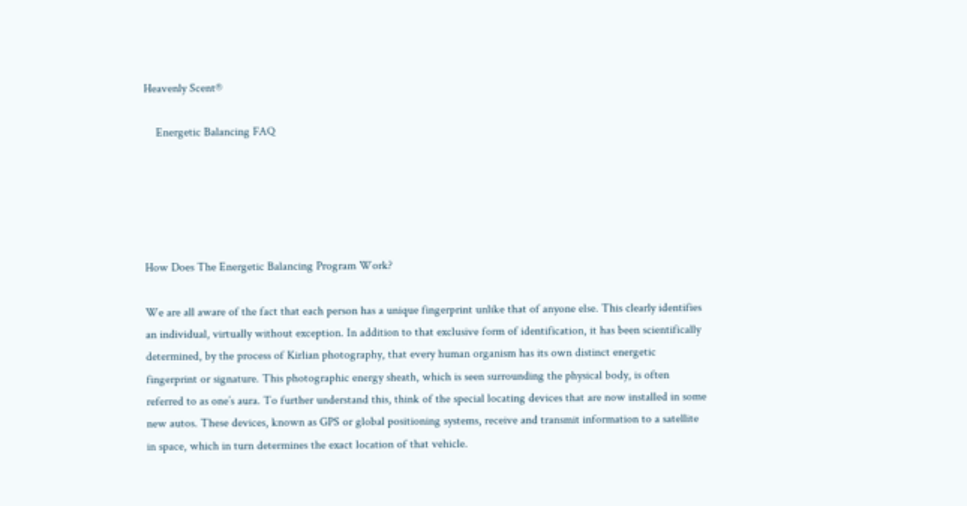Heavenly Scent®

    Energetic Balancing FAQ





How Does The Energetic Balancing Program Work?

We are all aware of the fact that each person has a unique fingerprint unlike that of anyone else. This clearly identifies an individual, virtually without exception. In addition to that exclusive form of identification, it has been scientifically determined, by the process of Kirlian photography, that every human organism has its own distinct energetic fingerprint or signature. This photographic energy sheath, which is seen surrounding the physical body, is often referred to as one’s aura. To further understand this, think of the special locating devices that are now installed in some new autos. These devices, known as GPS or global positioning systems, receive and transmit information to a satellite in space, which in turn determines the exact location of that vehicle.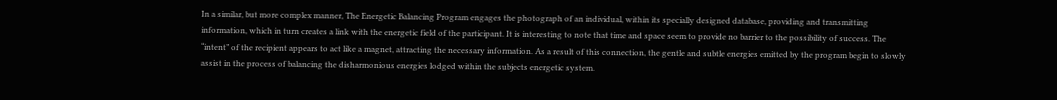In a similar, but more complex manner, The Energetic Balancing Program engages the photograph of an individual, within its specially designed database, providing and transmitting information, which in turn creates a link with the energetic field of the participant. It is interesting to note that time and space seem to provide no barrier to the possibility of success. The “intent” of the recipient appears to act like a magnet, attracting the necessary information. As a result of this connection, the gentle and subtle energies emitted by the program begin to slowly assist in the process of balancing the disharmonious energies lodged within the subjects energetic system.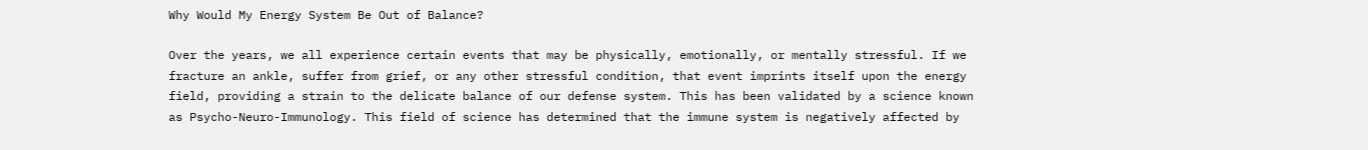Why Would My Energy System Be Out of Balance?

Over the years, we all experience certain events that may be physically, emotionally, or mentally stressful. If we fracture an ankle, suffer from grief, or any other stressful condition, that event imprints itself upon the energy field, providing a strain to the delicate balance of our defense system. This has been validated by a science known as Psycho-Neuro-Immunology. This field of science has determined that the immune system is negatively affected by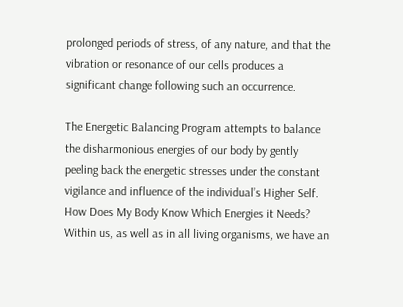prolonged periods of stress, of any nature, and that the vibration or resonance of our cells produces a significant change following such an occurrence.

The Energetic Balancing Program attempts to balance the disharmonious energies of our body by gently peeling back the energetic stresses under the constant vigilance and influence of the individual’s Higher Self. How Does My Body Know Which Energies it Needs? Within us, as well as in all living organisms, we have an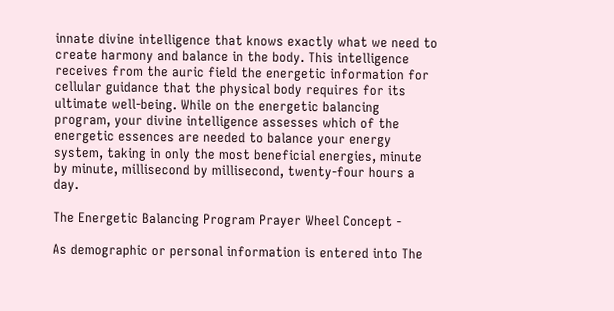innate divine intelligence that knows exactly what we need to create harmony and balance in the body. This intelligence receives from the auric field the energetic information for cellular guidance that the physical body requires for its ultimate well-being. While on the energetic balancing program, your divine intelligence assesses which of the energetic essences are needed to balance your energy system, taking in only the most beneficial energies, minute by minute, millisecond by millisecond, twenty-four hours a day.

The Energetic Balancing Program Prayer Wheel Concept -

As demographic or personal information is entered into The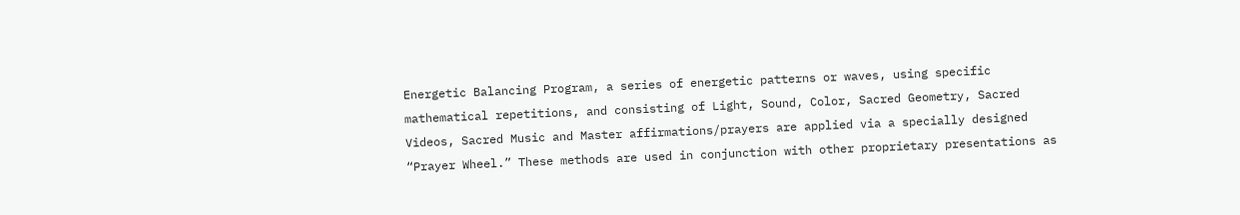Energetic Balancing Program, a series of energetic patterns or waves, using specific mathematical repetitions, and consisting of Light, Sound, Color, Sacred Geometry, Sacred Videos, Sacred Music and Master affirmations/prayers are applied via a specially designed “Prayer Wheel.” These methods are used in conjunction with other proprietary presentations as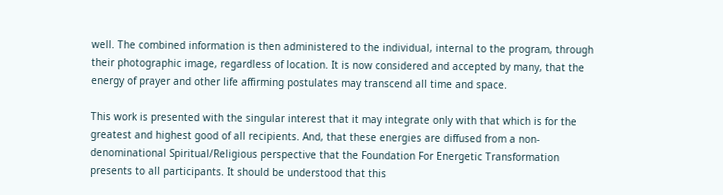well. The combined information is then administered to the individual, internal to the program, through their photographic image, regardless of location. It is now considered and accepted by many, that the energy of prayer and other life affirming postulates may transcend all time and space.

This work is presented with the singular interest that it may integrate only with that which is for the greatest and highest good of all recipients. And, that these energies are diffused from a non-denominational Spiritual/Religious perspective that the Foundation For Energetic Transformation presents to all participants. It should be understood that this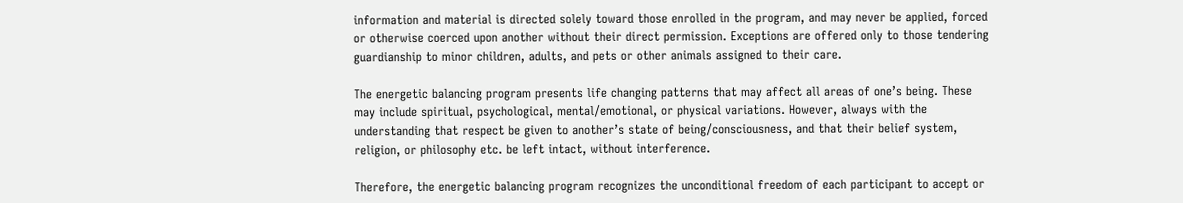information and material is directed solely toward those enrolled in the program, and may never be applied, forced or otherwise coerced upon another without their direct permission. Exceptions are offered only to those tendering guardianship to minor children, adults, and pets or other animals assigned to their care.

The energetic balancing program presents life changing patterns that may affect all areas of one’s being. These may include spiritual, psychological, mental/emotional, or physical variations. However, always with the understanding that respect be given to another’s state of being/consciousness, and that their belief system, religion, or philosophy etc. be left intact, without interference.

Therefore, the energetic balancing program recognizes the unconditional freedom of each participant to accept or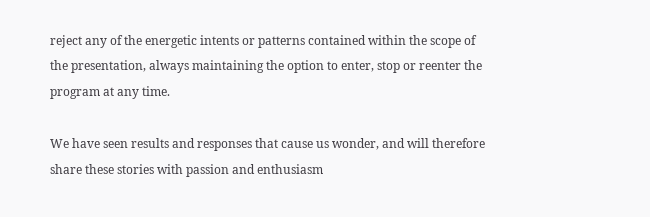reject any of the energetic intents or patterns contained within the scope of the presentation, always maintaining the option to enter, stop or reenter the program at any time.

We have seen results and responses that cause us wonder, and will therefore share these stories with passion and enthusiasm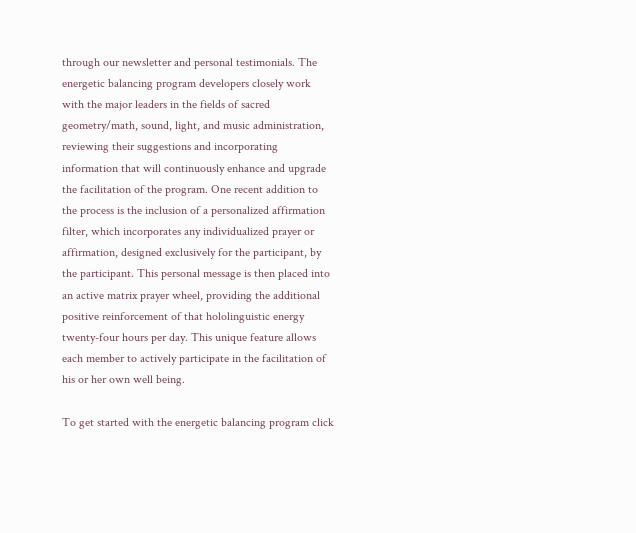through our newsletter and personal testimonials. The energetic balancing program developers closely work with the major leaders in the fields of sacred geometry/math, sound, light, and music administration, reviewing their suggestions and incorporating information that will continuously enhance and upgrade the facilitation of the program. One recent addition to the process is the inclusion of a personalized affirmation filter, which incorporates any individualized prayer or affirmation, designed exclusively for the participant, by the participant. This personal message is then placed into an active matrix prayer wheel, providing the additional positive reinforcement of that hololinguistic energy twenty-four hours per day. This unique feature allows each member to actively participate in the facilitation of his or her own well being.

To get started with the energetic balancing program click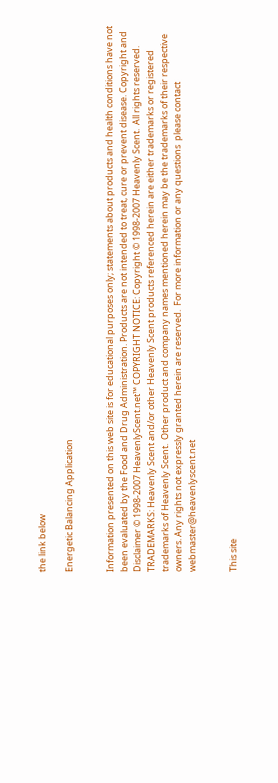the link below

Energetic Balancing Application


Information presented on this web site is for educational purposes only; statements about products and health conditions have not been evaluated by the Food and Drug Administration. Products are not intended to treat, cure or prevent disease. Copyright and Disclaimer © 1998-2007 HeavenlyScent.net™ COPYRIGHT NOTICE: Copyright © 1998-2007 Heavenly Scent.  All rights reserved. TRADEMARKS: Heavenly Scent and/or other Heavenly Scent products referenced herein are either trademarks or registered trademarks of Heavenly Scent.  Other product and company names mentioned herein may be the trademarks of their respective owners. Any rights not expressly granted herein are reserved.  For more information or any questions  please contact webmaster@heavenlyscent.net


This site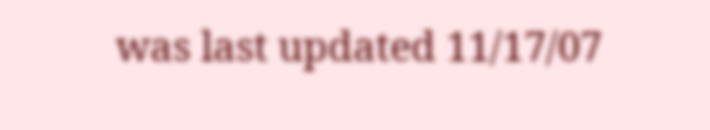was last updated 11/17/07